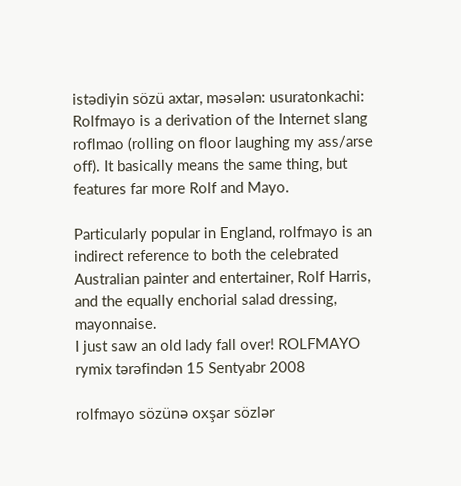istədiyin sözü axtar, məsələn: usuratonkachi:
Rolfmayo is a derivation of the Internet slang roflmao (rolling on floor laughing my ass/arse off). It basically means the same thing, but features far more Rolf and Mayo.

Particularly popular in England, rolfmayo is an indirect reference to both the celebrated Australian painter and entertainer, Rolf Harris, and the equally enchorial salad dressing, mayonnaise.
I just saw an old lady fall over! ROLFMAYO
rymix tərəfindən 15 Sentyabr 2008

rolfmayo sözünə oxşar sözlər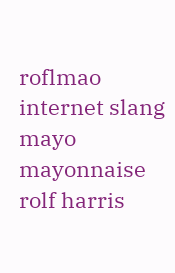roflmao internet slang mayo mayonnaise rolf harris